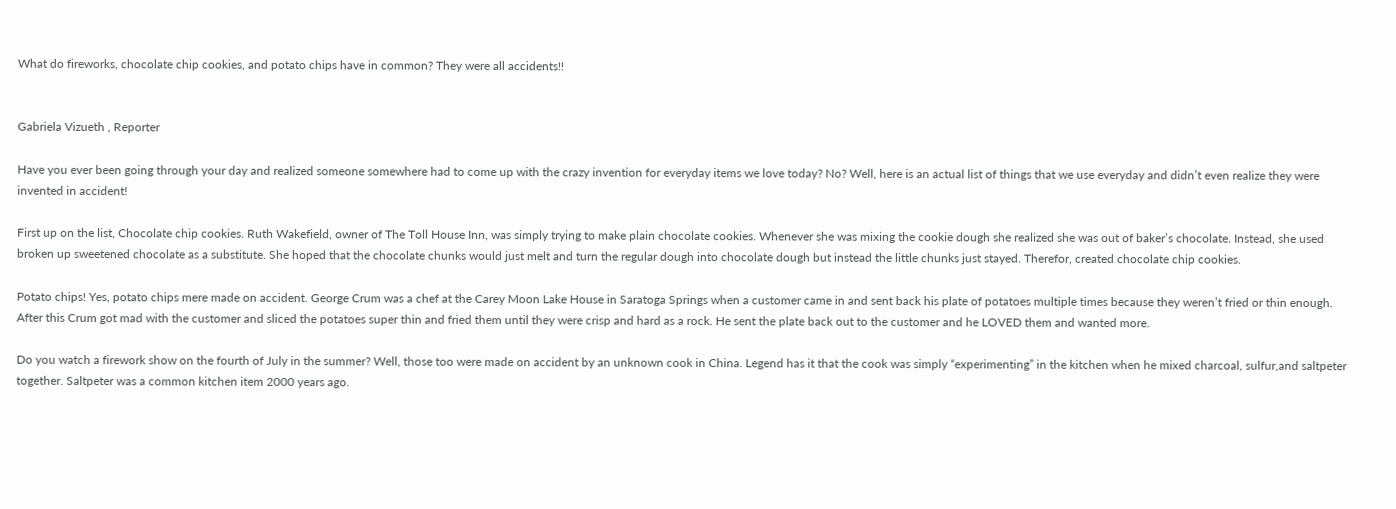What do fireworks, chocolate chip cookies, and potato chips have in common? They were all accidents!!


Gabriela Vizueth , Reporter

Have you ever been going through your day and realized someone somewhere had to come up with the crazy invention for everyday items we love today? No? Well, here is an actual list of things that we use everyday and didn’t even realize they were invented in accident!

First up on the list, Chocolate chip cookies. Ruth Wakefield, owner of The Toll House Inn, was simply trying to make plain chocolate cookies. Whenever she was mixing the cookie dough she realized she was out of baker’s chocolate. Instead, she used broken up sweetened chocolate as a substitute. She hoped that the chocolate chunks would just melt and turn the regular dough into chocolate dough but instead the little chunks just stayed. Therefor, created chocolate chip cookies.

Potato chips! Yes, potato chips mere made on accident. George Crum was a chef at the Carey Moon Lake House in Saratoga Springs when a customer came in and sent back his plate of potatoes multiple times because they weren’t fried or thin enough. After this Crum got mad with the customer and sliced the potatoes super thin and fried them until they were crisp and hard as a rock. He sent the plate back out to the customer and he LOVED them and wanted more.

Do you watch a firework show on the fourth of July in the summer? Well, those too were made on accident by an unknown cook in China. Legend has it that the cook was simply “experimenting” in the kitchen when he mixed charcoal, sulfur,and saltpeter together. Saltpeter was a common kitchen item 2000 years ago.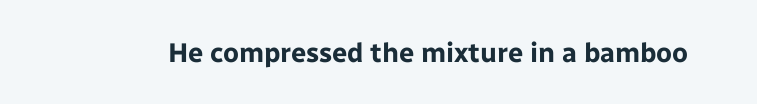He compressed the mixture in a bamboo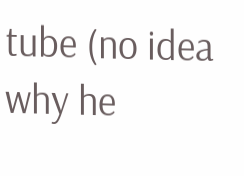tube (no idea why he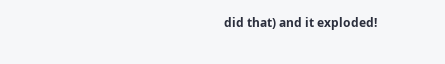did that) and it exploded!